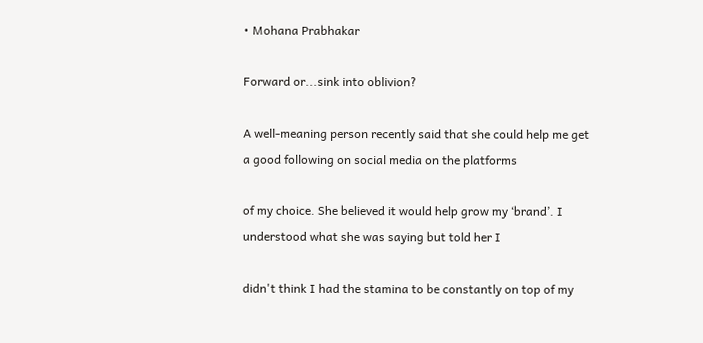• Mohana Prabhakar

Forward or...sink into oblivion?

A well-meaning person recently said that she could help me get a good following on social media on the platforms

of my choice. She believed it would help grow my ‘brand’. I understood what she was saying but told her I

didn't think I had the stamina to be constantly on top of my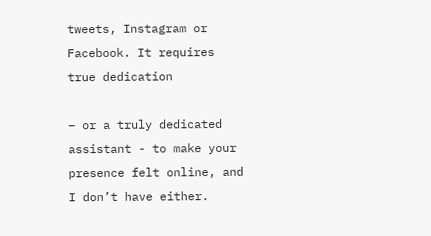tweets, Instagram or Facebook. It requires true dedication

– or a truly dedicated assistant - to make your presence felt online, and I don’t have either.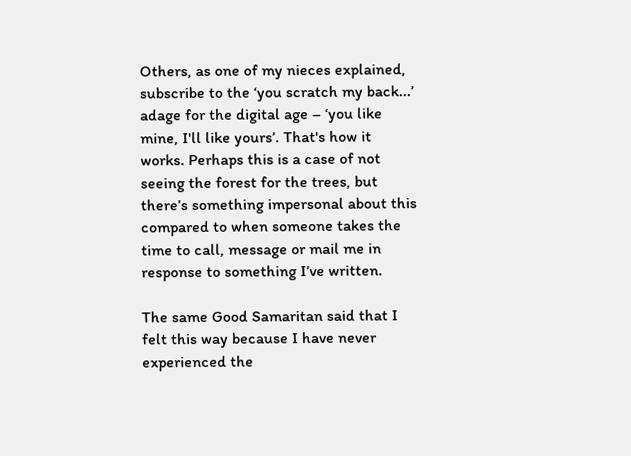Others, as one of my nieces explained, subscribe to the ‘you scratch my back...’ adage for the digital age – ‘you like mine, I'll like yours’. That's how it works. Perhaps this is a case of not seeing the forest for the trees, but there’s something impersonal about this compared to when someone takes the time to call, message or mail me in response to something I’ve written.

The same Good Samaritan said that I felt this way because I have never experienced the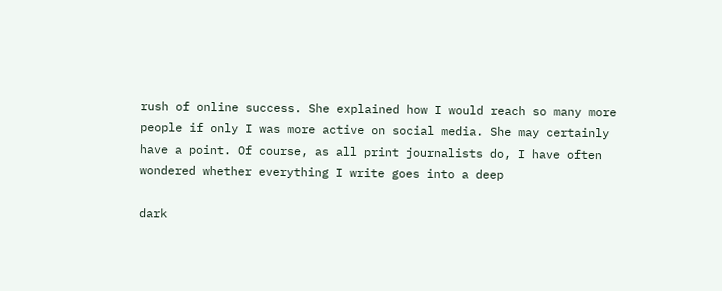rush of online success. She explained how I would reach so many more people if only I was more active on social media. She may certainly have a point. Of course, as all print journalists do, I have often wondered whether everything I write goes into a deep

dark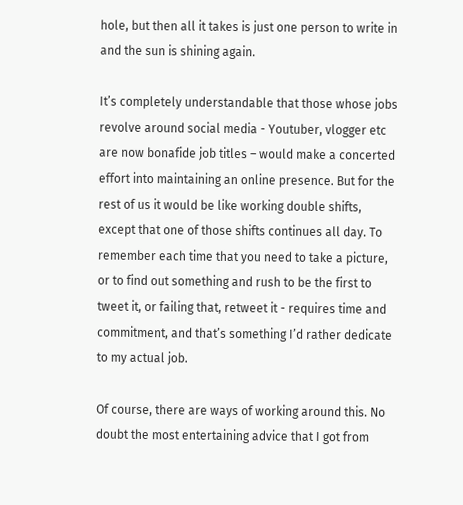hole, but then all it takes is just one person to write in and the sun is shining again.

It’s completely understandable that those whose jobs revolve around social media - Youtuber, vlogger etc are now bonafide job titles – would make a concerted effort into maintaining an online presence. But for the rest of us it would be like working double shifts, except that one of those shifts continues all day. To remember each time that you need to take a picture, or to find out something and rush to be the first to tweet it, or failing that, retweet it - requires time and commitment, and that’s something I’d rather dedicate to my actual job.

Of course, there are ways of working around this. No doubt the most entertaining advice that I got from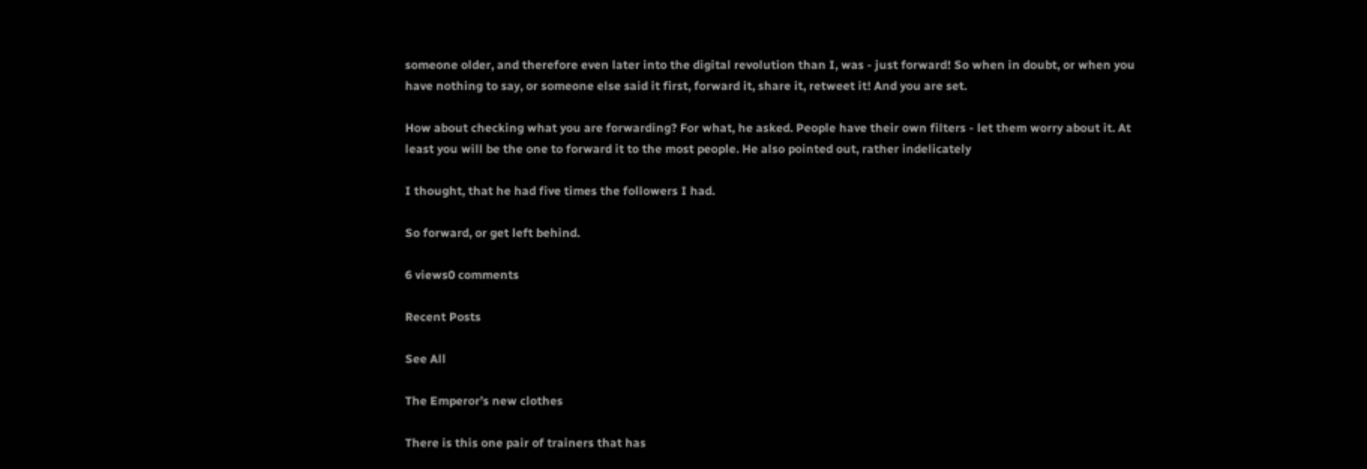someone older, and therefore even later into the digital revolution than I, was - just forward! So when in doubt, or when you have nothing to say, or someone else said it first, forward it, share it, retweet it! And you are set.

How about checking what you are forwarding? For what, he asked. People have their own filters - let them worry about it. At least you will be the one to forward it to the most people. He also pointed out, rather indelicately

I thought, that he had five times the followers I had.

So forward, or get left behind.

6 views0 comments

Recent Posts

See All

The Emperor’s new clothes

There is this one pair of trainers that has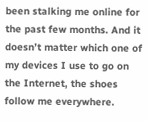been stalking me online for the past few months. And it doesn’t matter which one of my devices I use to go on the Internet, the shoes follow me everywhere.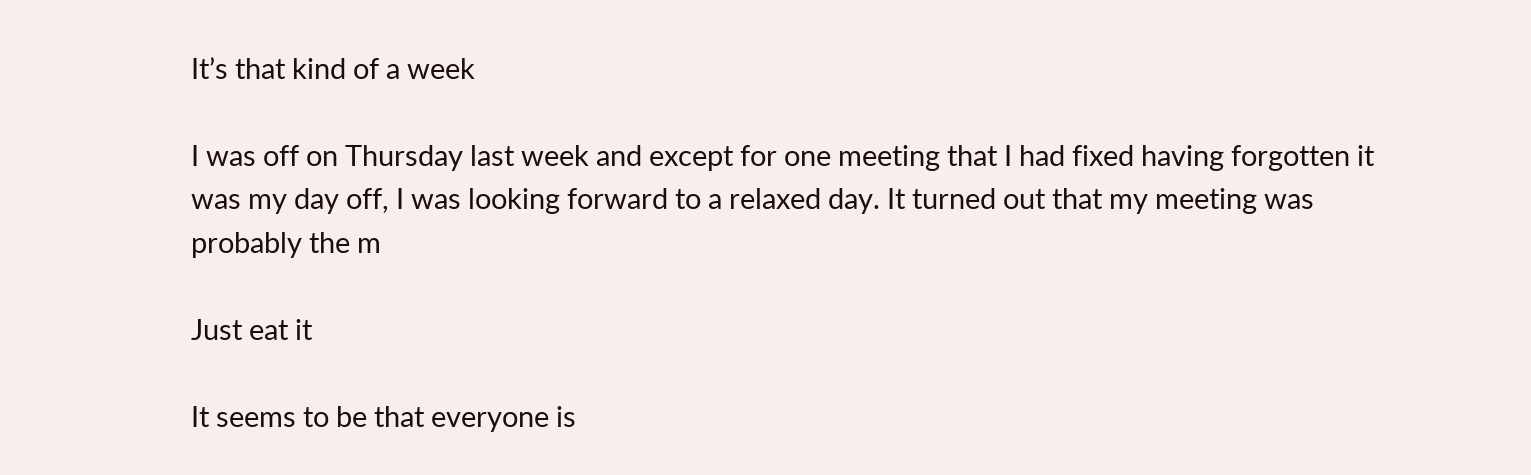It’s that kind of a week

I was off on Thursday last week and except for one meeting that I had fixed having forgotten it was my day off, I was looking forward to a relaxed day. It turned out that my meeting was probably the m

Just eat it

It seems to be that everyone is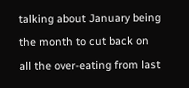talking about January being the month to cut back on all the over-eating from last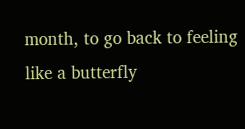month, to go back to feeling like a butterfly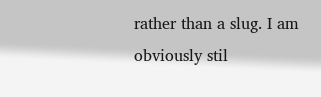rather than a slug. I am obviously stil